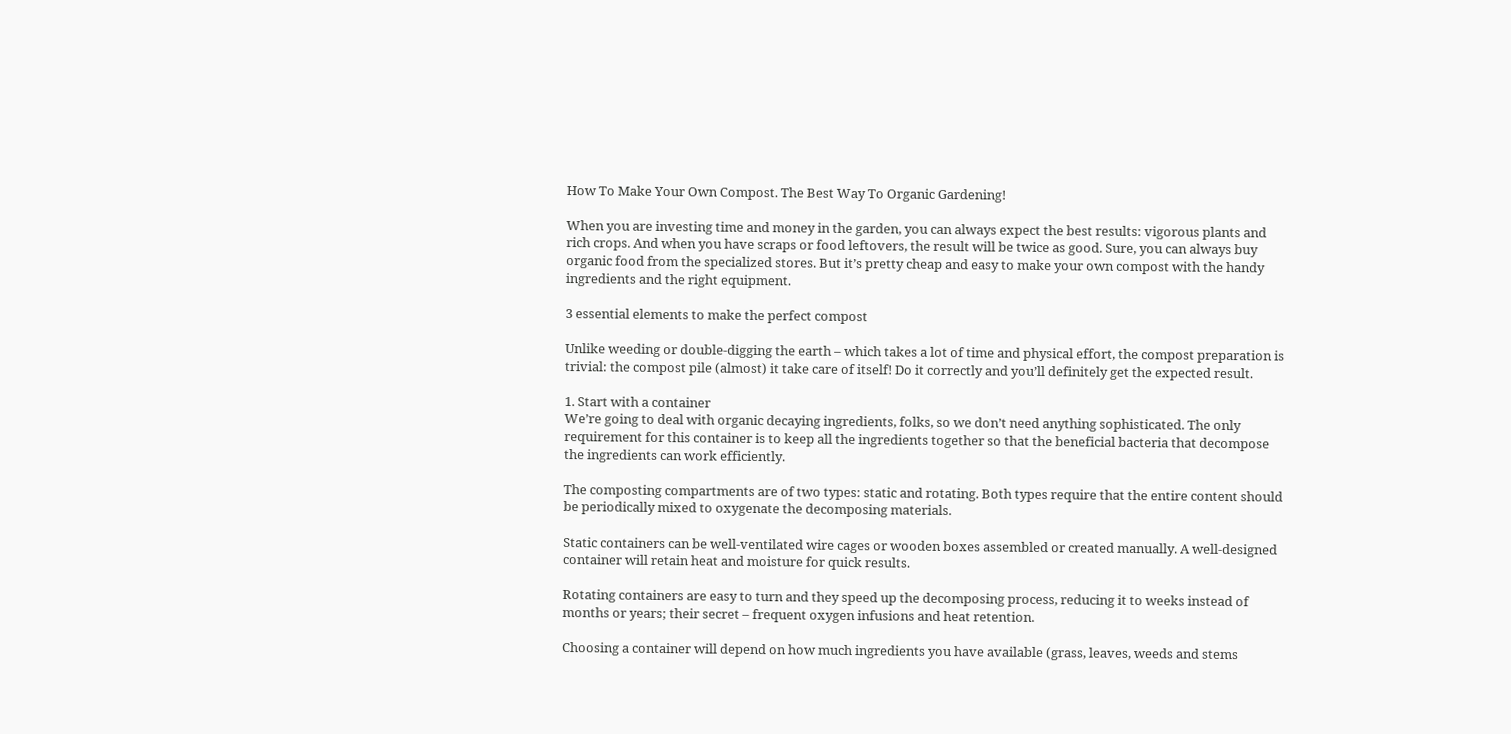How To Make Your Own Compost. The Best Way To Organic Gardening!

When you are investing time and money in the garden, you can always expect the best results: vigorous plants and rich crops. And when you have scraps or food leftovers, the result will be twice as good. Sure, you can always buy organic food from the specialized stores. But it’s pretty cheap and easy to make your own compost with the handy ingredients and the right equipment.

3 essential elements to make the perfect compost

Unlike weeding or double-digging the earth – which takes a lot of time and physical effort, the compost preparation is trivial: the compost pile (almost) it take care of itself! Do it correctly and you’ll definitely get the expected result.

1. Start with a container
We’re going to deal with organic decaying ingredients, folks, so we don’t need anything sophisticated. The only requirement for this container is to keep all the ingredients together so that the beneficial bacteria that decompose the ingredients can work efficiently.

The composting compartments are of two types: static and rotating. Both types require that the entire content should be periodically mixed to oxygenate the decomposing materials.

Static containers can be well-ventilated wire cages or wooden boxes assembled or created manually. A well-designed container will retain heat and moisture for quick results.

Rotating containers are easy to turn and they speed up the decomposing process, reducing it to weeks instead of months or years; their secret – frequent oxygen infusions and heat retention.

Choosing a container will depend on how much ingredients you have available (grass, leaves, weeds and stems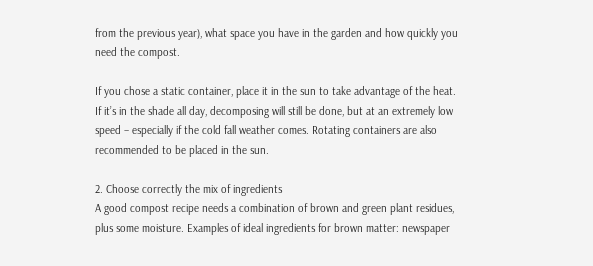from the previous year), what space you have in the garden and how quickly you need the compost.

If you chose a static container, place it in the sun to take advantage of the heat. If it’s in the shade all day, decomposing will still be done, but at an extremely low speed – especially if the cold fall weather comes. Rotating containers are also recommended to be placed in the sun.

2. Choose correctly the mix of ingredients
A good compost recipe needs a combination of brown and green plant residues, plus some moisture. Examples of ideal ingredients for brown matter: newspaper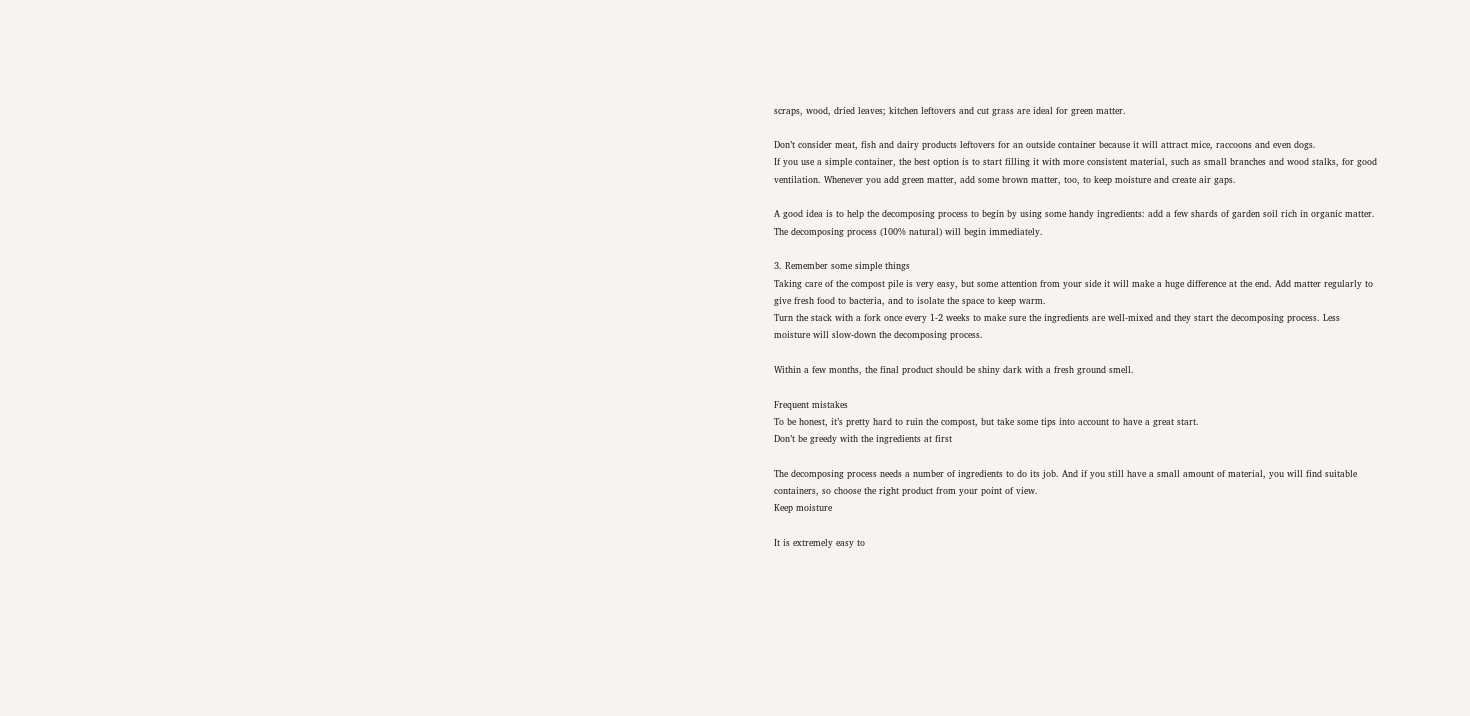scraps, wood, dried leaves; kitchen leftovers and cut grass are ideal for green matter.

Don’t consider meat, fish and dairy products leftovers for an outside container because it will attract mice, raccoons and even dogs.
If you use a simple container, the best option is to start filling it with more consistent material, such as small branches and wood stalks, for good ventilation. Whenever you add green matter, add some brown matter, too, to keep moisture and create air gaps.

A good idea is to help the decomposing process to begin by using some handy ingredients: add a few shards of garden soil rich in organic matter. The decomposing process (100% natural) will begin immediately.

3. Remember some simple things
Taking care of the compost pile is very easy, but some attention from your side it will make a huge difference at the end. Add matter regularly to give fresh food to bacteria, and to isolate the space to keep warm.
Turn the stack with a fork once every 1-2 weeks to make sure the ingredients are well-mixed and they start the decomposing process. Less moisture will slow-down the decomposing process.

Within a few months, the final product should be shiny dark with a fresh ground smell.

Frequent mistakes
To be honest, it’s pretty hard to ruin the compost, but take some tips into account to have a great start.
Don’t be greedy with the ingredients at first

The decomposing process needs a number of ingredients to do its job. And if you still have a small amount of material, you will find suitable containers, so choose the right product from your point of view.
Keep moisture

It is extremely easy to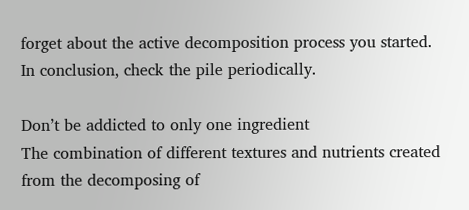forget about the active decomposition process you started. In conclusion, check the pile periodically.

Don’t be addicted to only one ingredient
The combination of different textures and nutrients created from the decomposing of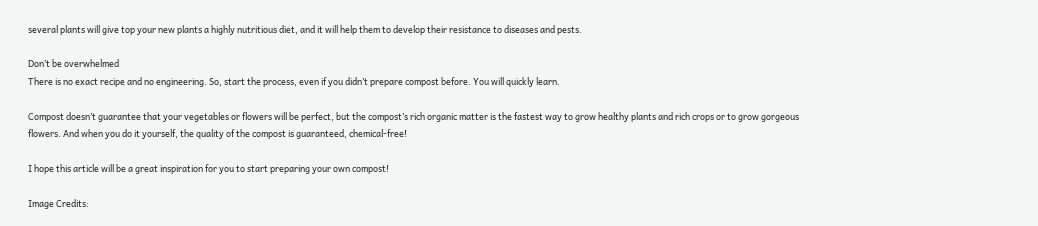several plants will give top your new plants a highly nutritious diet, and it will help them to develop their resistance to diseases and pests.

Don’t be overwhelmed
There is no exact recipe and no engineering. So, start the process, even if you didn’t prepare compost before. You will quickly learn.

Compost doesn’t guarantee that your vegetables or flowers will be perfect, but the compost’s rich organic matter is the fastest way to grow healthy plants and rich crops or to grow gorgeous flowers. And when you do it yourself, the quality of the compost is guaranteed, chemical-free!

I hope this article will be a great inspiration for you to start preparing your own compost!

Image Credits: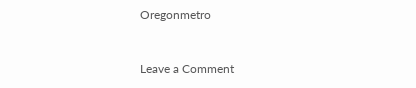Oregonmetro


Leave a Comment